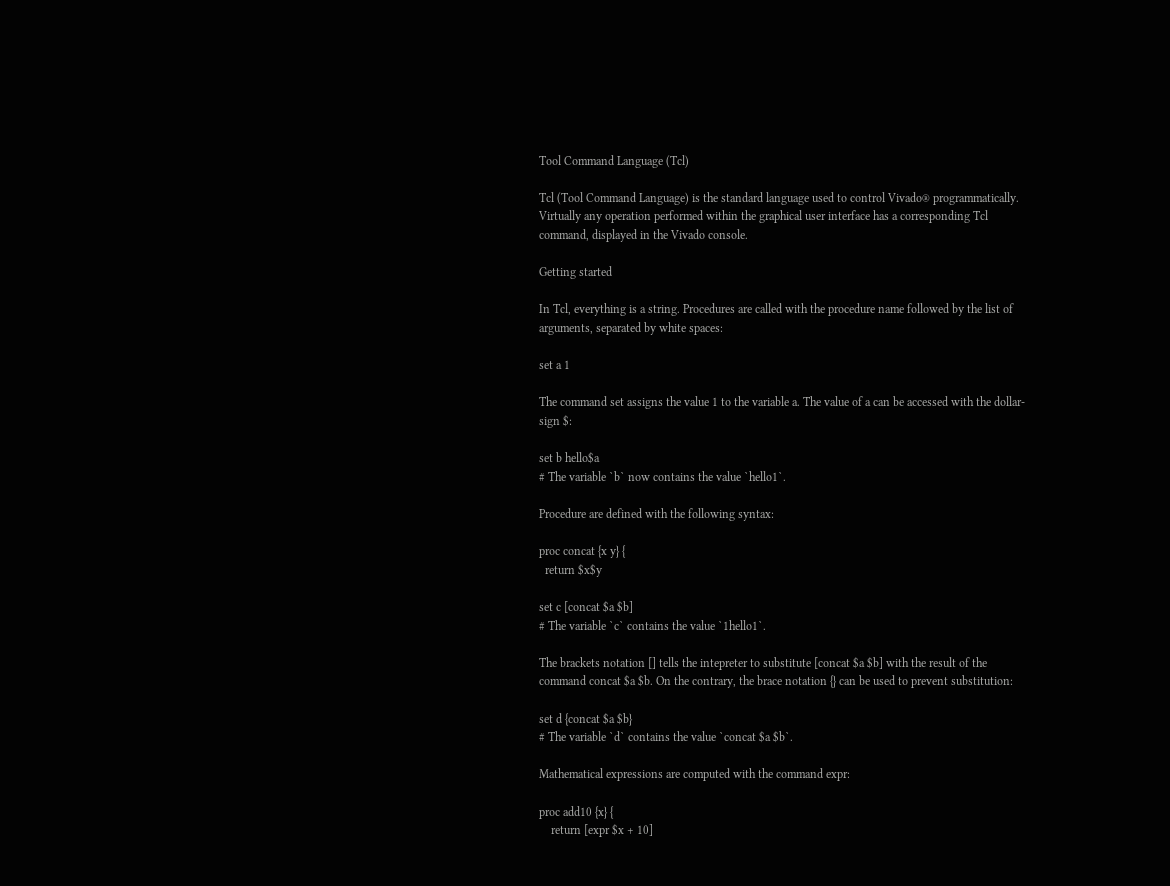Tool Command Language (Tcl)

Tcl (Tool Command Language) is the standard language used to control Vivado® programmatically. Virtually any operation performed within the graphical user interface has a corresponding Tcl command, displayed in the Vivado console.

Getting started

In Tcl, everything is a string. Procedures are called with the procedure name followed by the list of arguments, separated by white spaces:

set a 1

The command set assigns the value 1 to the variable a. The value of a can be accessed with the dollar-sign $:

set b hello$a
# The variable `b` now contains the value `hello1`.

Procedure are defined with the following syntax:

proc concat {x y} {
  return $x$y

set c [concat $a $b]
# The variable `c` contains the value `1hello1`.

The brackets notation [] tells the intepreter to substitute [concat $a $b] with the result of the command concat $a $b. On the contrary, the brace notation {} can be used to prevent substitution:

set d {concat $a $b}
# The variable `d` contains the value `concat $a $b`.

Mathematical expressions are computed with the command expr:

proc add10 {x} {
    return [expr $x + 10]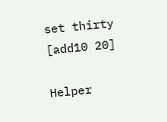set thirty [add10 20]

Helper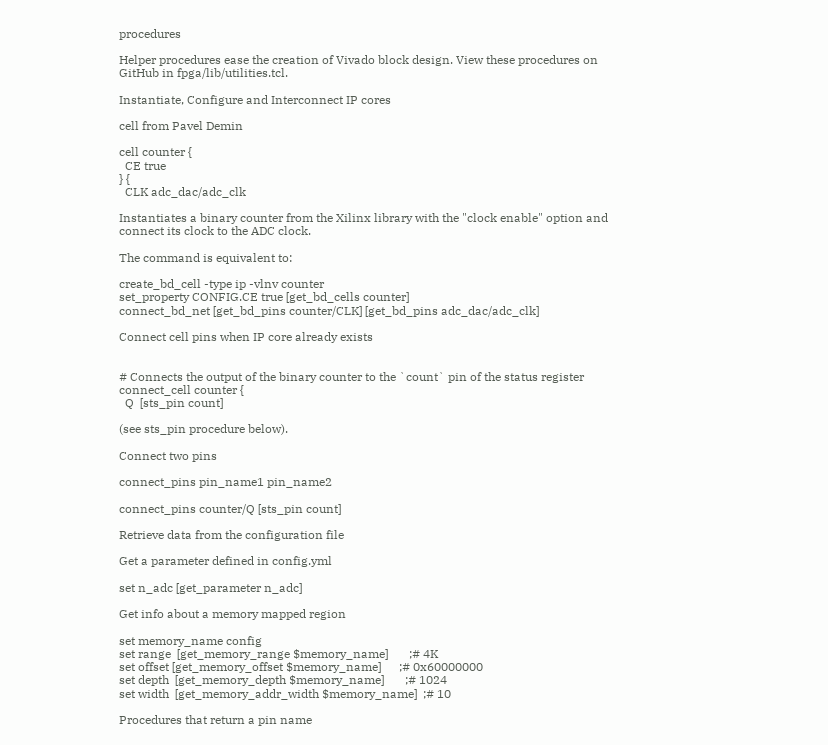procedures

Helper procedures ease the creation of Vivado block design. View these procedures on GitHub in fpga/lib/utilities.tcl.

Instantiate, Configure and Interconnect IP cores

cell from Pavel Demin

cell counter {
  CE true
} {
  CLK adc_dac/adc_clk

Instantiates a binary counter from the Xilinx library with the "clock enable" option and connect its clock to the ADC clock.

The command is equivalent to:

create_bd_cell -type ip -vlnv counter
set_property CONFIG.CE true [get_bd_cells counter]
connect_bd_net [get_bd_pins counter/CLK] [get_bd_pins adc_dac/adc_clk]

Connect cell pins when IP core already exists


# Connects the output of the binary counter to the `count` pin of the status register
connect_cell counter {
  Q  [sts_pin count]

(see sts_pin procedure below).

Connect two pins

connect_pins pin_name1 pin_name2

connect_pins counter/Q [sts_pin count]

Retrieve data from the configuration file

Get a parameter defined in config.yml

set n_adc [get_parameter n_adc]

Get info about a memory mapped region

set memory_name config
set range  [get_memory_range $memory_name]       ;# 4K
set offset [get_memory_offset $memory_name]      ;# 0x60000000
set depth  [get_memory_depth $memory_name]       ;# 1024
set width  [get_memory_addr_width $memory_name]  ;# 10

Procedures that return a pin name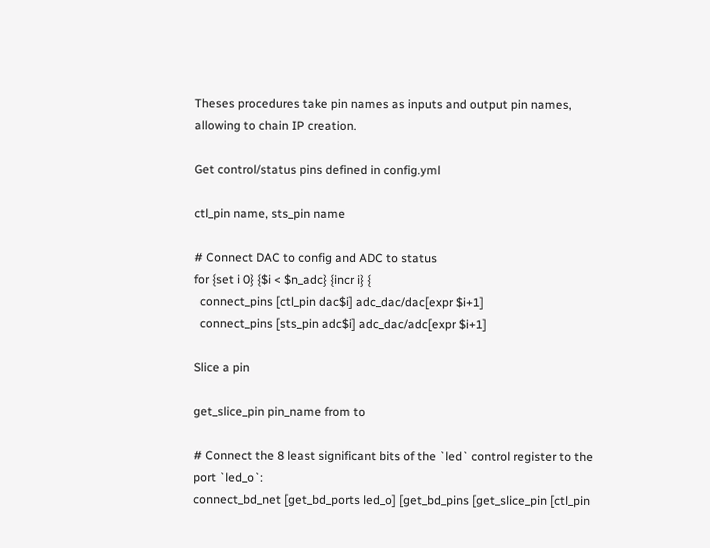Theses procedures take pin names as inputs and output pin names, allowing to chain IP creation.

Get control/status pins defined in config.yml

ctl_pin name, sts_pin name

# Connect DAC to config and ADC to status
for {set i 0} {$i < $n_adc} {incr i} {
  connect_pins [ctl_pin dac$i] adc_dac/dac[expr $i+1]
  connect_pins [sts_pin adc$i] adc_dac/adc[expr $i+1]

Slice a pin

get_slice_pin pin_name from to

# Connect the 8 least significant bits of the `led` control register to the port `led_o`:
connect_bd_net [get_bd_ports led_o] [get_bd_pins [get_slice_pin [ctl_pin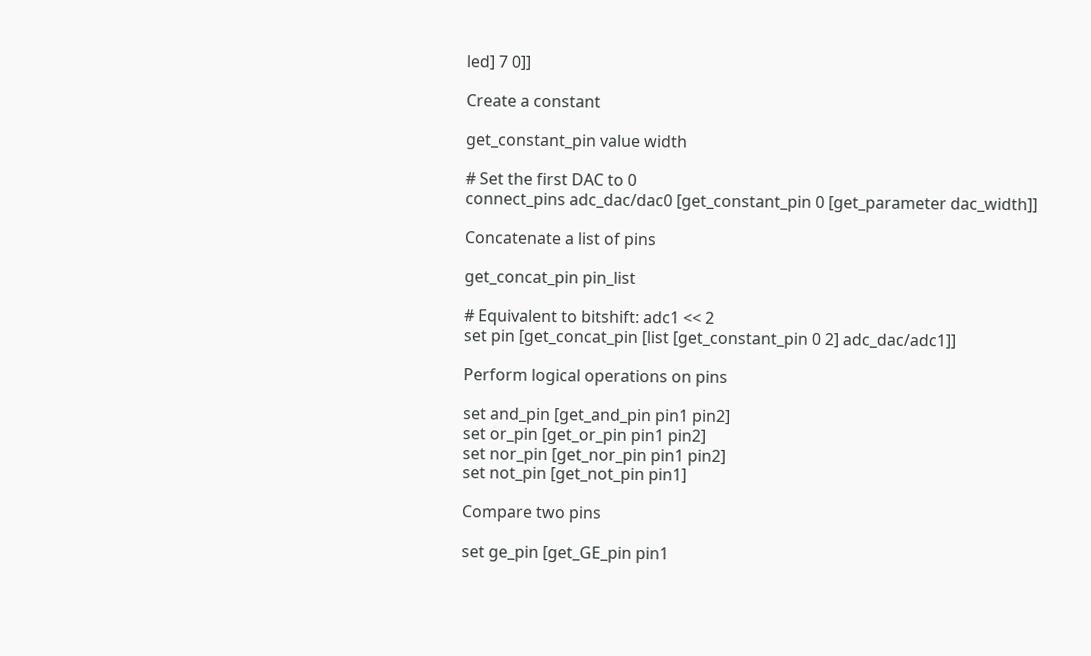led] 7 0]]

Create a constant

get_constant_pin value width

# Set the first DAC to 0
connect_pins adc_dac/dac0 [get_constant_pin 0 [get_parameter dac_width]]

Concatenate a list of pins

get_concat_pin pin_list

# Equivalent to bitshift: adc1 << 2
set pin [get_concat_pin [list [get_constant_pin 0 2] adc_dac/adc1]]

Perform logical operations on pins

set and_pin [get_and_pin pin1 pin2]
set or_pin [get_or_pin pin1 pin2]
set nor_pin [get_nor_pin pin1 pin2]
set not_pin [get_not_pin pin1]

Compare two pins

set ge_pin [get_GE_pin pin1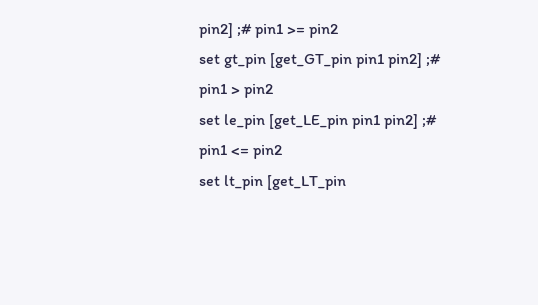pin2] ;# pin1 >= pin2
set gt_pin [get_GT_pin pin1 pin2] ;# pin1 > pin2
set le_pin [get_LE_pin pin1 pin2] ;# pin1 <= pin2
set lt_pin [get_LT_pin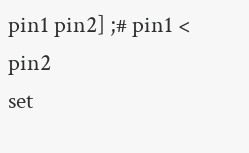pin1 pin2] ;# pin1 < pin2
set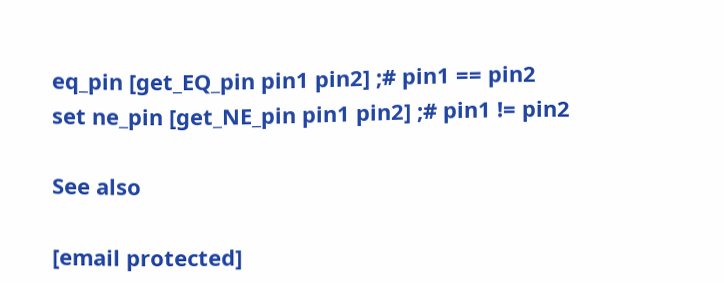eq_pin [get_EQ_pin pin1 pin2] ;# pin1 == pin2
set ne_pin [get_NE_pin pin1 pin2] ;# pin1 != pin2

See also

[email protected]